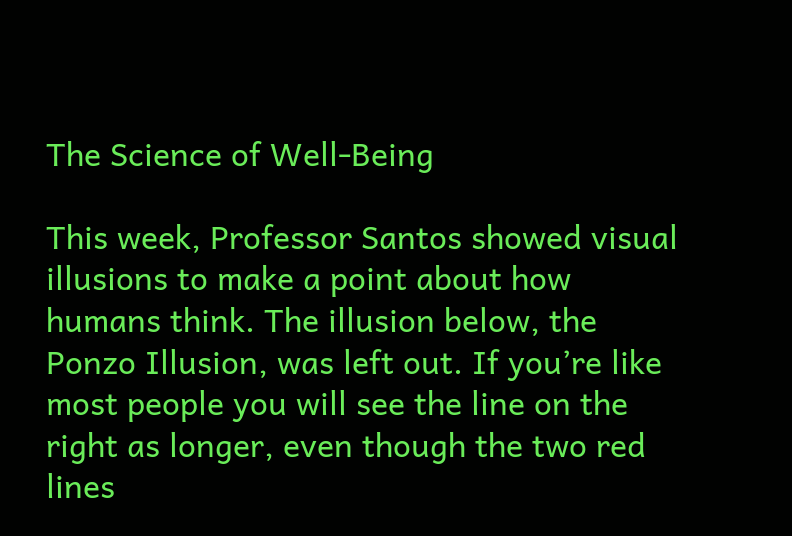The Science of Well-Being

This week, Professor Santos showed visual illusions to make a point about how humans think. The illusion below, the Ponzo Illusion, was left out. If you’re like most people you will see the line on the right as longer, even though the two red lines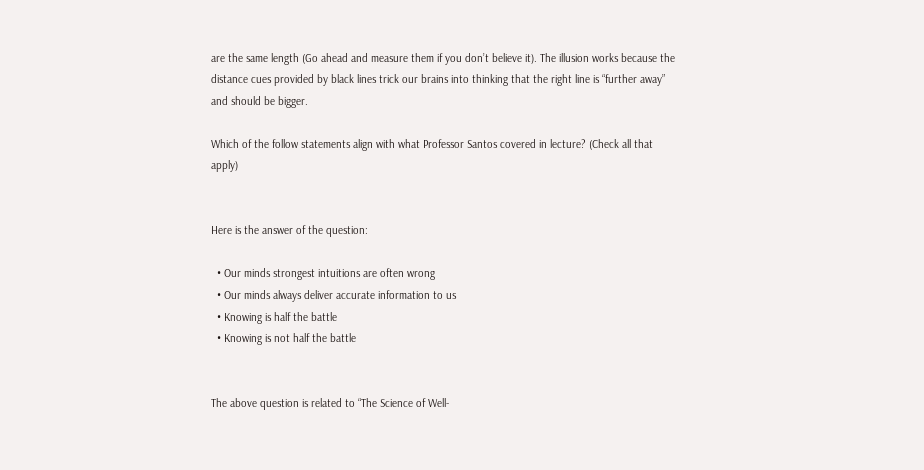are the same length (Go ahead and measure them if you don’t believe it). The illusion works because the distance cues provided by black lines trick our brains into thinking that the right line is “further away” and should be bigger.

Which of the follow statements align with what Professor Santos covered in lecture? (Check all that apply)


Here is the answer of the question:

  • Our minds strongest intuitions are often wrong
  • Our minds always deliver accurate information to us
  • Knowing is half the battle
  • Knowing is not half the battle


The above question is related to “The Science of Well-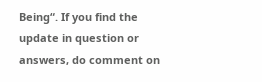Being“. If you find the update in question or answers, do comment on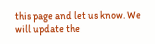this page and let us know. We will update the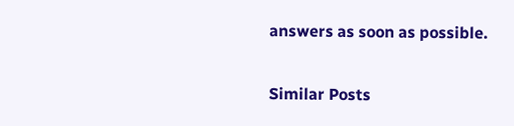answers as soon as possible.

Similar Posts